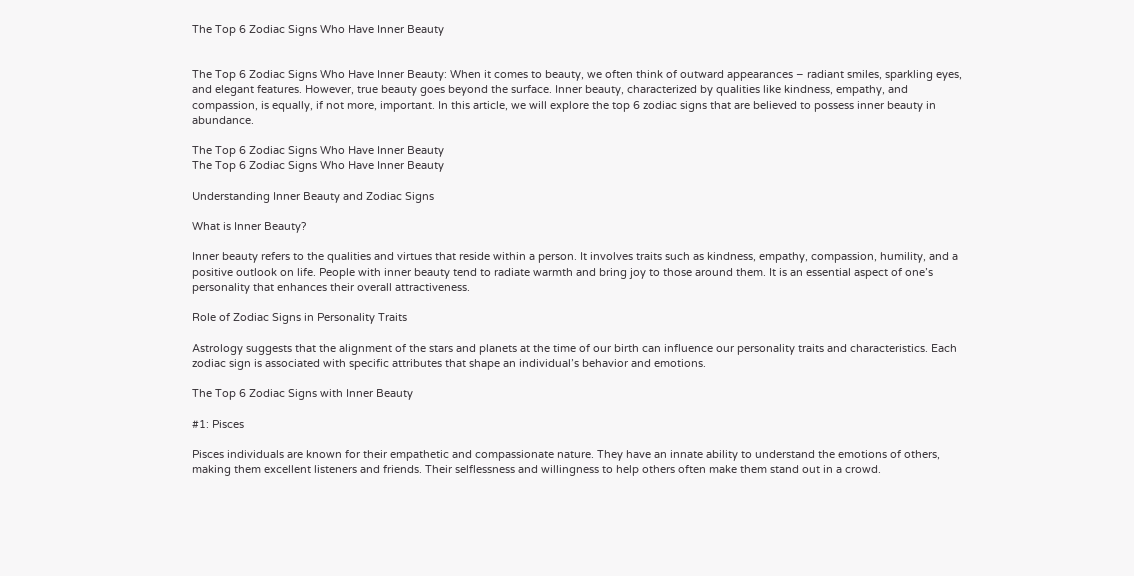The Top 6 Zodiac Signs Who Have Inner Beauty


The Top 6 Zodiac Signs Who Have Inner Beauty: When it comes to beauty, we often think of outward appearances – radiant smiles, sparkling eyes, and elegant features. However, true beauty goes beyond the surface. Inner beauty, characterized by qualities like kindness, empathy, and compassion, is equally, if not more, important. In this article, we will explore the top 6 zodiac signs that are believed to possess inner beauty in abundance.

The Top 6 Zodiac Signs Who Have Inner Beauty
The Top 6 Zodiac Signs Who Have Inner Beauty

Understanding Inner Beauty and Zodiac Signs

What is Inner Beauty?

Inner beauty refers to the qualities and virtues that reside within a person. It involves traits such as kindness, empathy, compassion, humility, and a positive outlook on life. People with inner beauty tend to radiate warmth and bring joy to those around them. It is an essential aspect of one’s personality that enhances their overall attractiveness.

Role of Zodiac Signs in Personality Traits

Astrology suggests that the alignment of the stars and planets at the time of our birth can influence our personality traits and characteristics. Each zodiac sign is associated with specific attributes that shape an individual’s behavior and emotions.

The Top 6 Zodiac Signs with Inner Beauty

#1: Pisces

Pisces individuals are known for their empathetic and compassionate nature. They have an innate ability to understand the emotions of others, making them excellent listeners and friends. Their selflessness and willingness to help others often make them stand out in a crowd.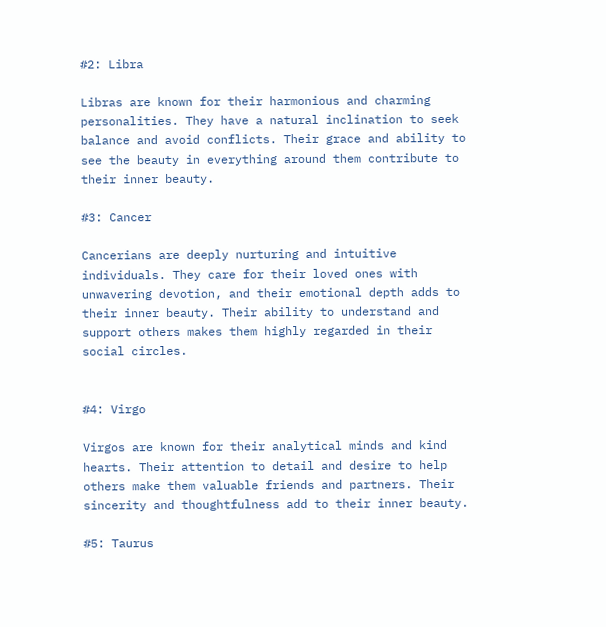#2: Libra

Libras are known for their harmonious and charming personalities. They have a natural inclination to seek balance and avoid conflicts. Their grace and ability to see the beauty in everything around them contribute to their inner beauty.

#3: Cancer

Cancerians are deeply nurturing and intuitive individuals. They care for their loved ones with unwavering devotion, and their emotional depth adds to their inner beauty. Their ability to understand and support others makes them highly regarded in their social circles.


#4: Virgo

Virgos are known for their analytical minds and kind hearts. Their attention to detail and desire to help others make them valuable friends and partners. Their sincerity and thoughtfulness add to their inner beauty.

#5: Taurus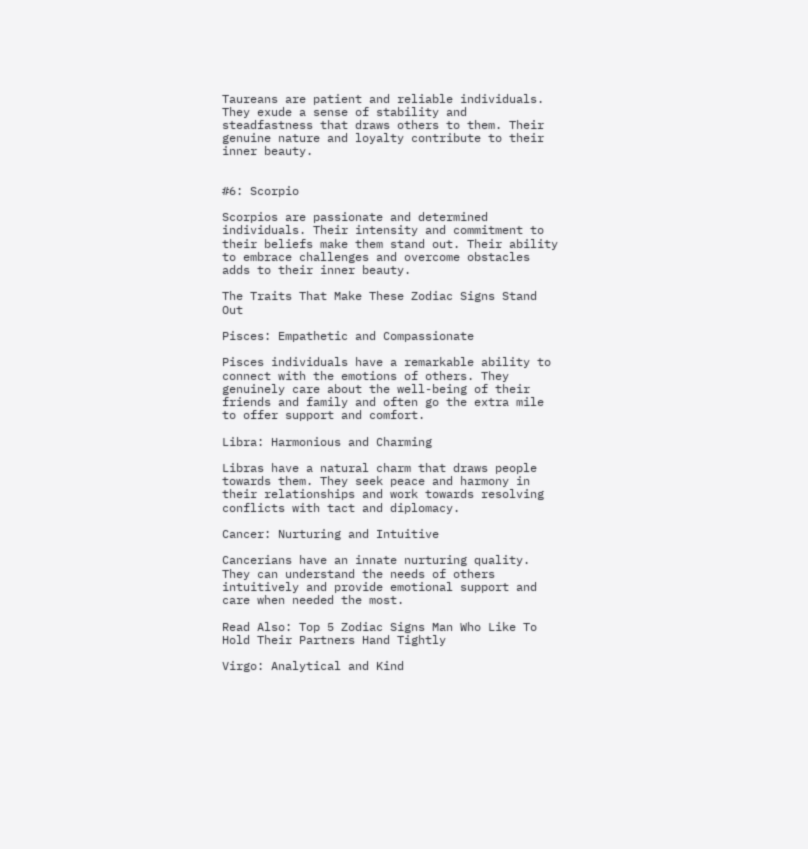Taureans are patient and reliable individuals. They exude a sense of stability and steadfastness that draws others to them. Their genuine nature and loyalty contribute to their inner beauty.


#6: Scorpio

Scorpios are passionate and determined individuals. Their intensity and commitment to their beliefs make them stand out. Their ability to embrace challenges and overcome obstacles adds to their inner beauty.

The Traits That Make These Zodiac Signs Stand Out

Pisces: Empathetic and Compassionate

Pisces individuals have a remarkable ability to connect with the emotions of others. They genuinely care about the well-being of their friends and family and often go the extra mile to offer support and comfort.

Libra: Harmonious and Charming

Libras have a natural charm that draws people towards them. They seek peace and harmony in their relationships and work towards resolving conflicts with tact and diplomacy.

Cancer: Nurturing and Intuitive

Cancerians have an innate nurturing quality. They can understand the needs of others intuitively and provide emotional support and care when needed the most.

Read Also: Top 5 Zodiac Signs Man Who Like To Hold Their Partners Hand Tightly

Virgo: Analytical and Kind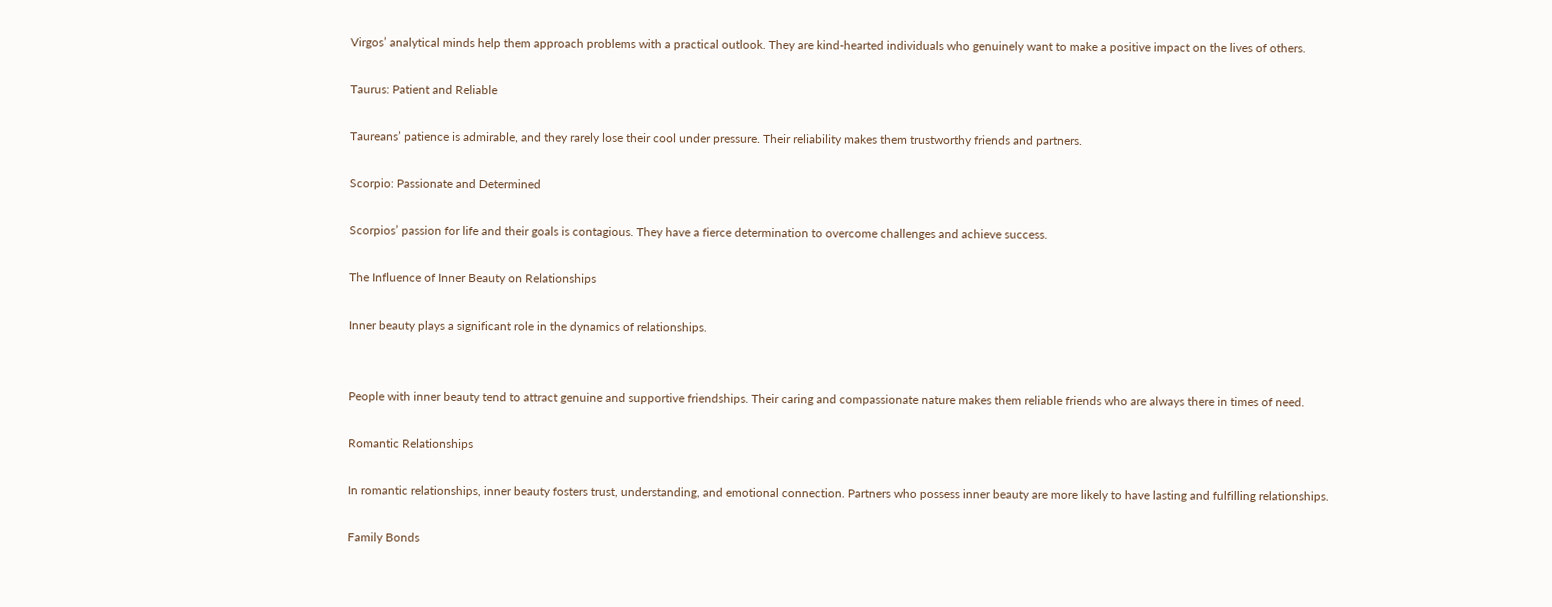Virgos’ analytical minds help them approach problems with a practical outlook. They are kind-hearted individuals who genuinely want to make a positive impact on the lives of others.

Taurus: Patient and Reliable

Taureans’ patience is admirable, and they rarely lose their cool under pressure. Their reliability makes them trustworthy friends and partners.

Scorpio: Passionate and Determined

Scorpios’ passion for life and their goals is contagious. They have a fierce determination to overcome challenges and achieve success.

The Influence of Inner Beauty on Relationships

Inner beauty plays a significant role in the dynamics of relationships.


People with inner beauty tend to attract genuine and supportive friendships. Their caring and compassionate nature makes them reliable friends who are always there in times of need.

Romantic Relationships

In romantic relationships, inner beauty fosters trust, understanding, and emotional connection. Partners who possess inner beauty are more likely to have lasting and fulfilling relationships.

Family Bonds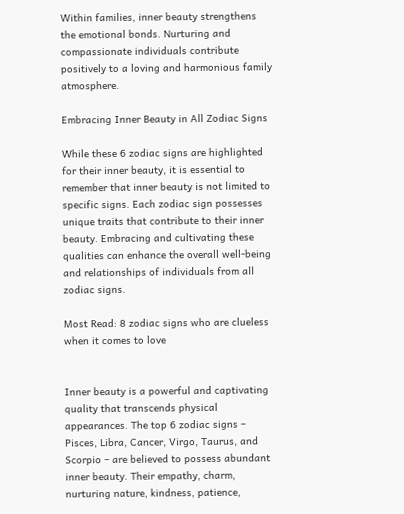Within families, inner beauty strengthens the emotional bonds. Nurturing and compassionate individuals contribute positively to a loving and harmonious family atmosphere.

Embracing Inner Beauty in All Zodiac Signs

While these 6 zodiac signs are highlighted for their inner beauty, it is essential to remember that inner beauty is not limited to specific signs. Each zodiac sign possesses unique traits that contribute to their inner beauty. Embracing and cultivating these qualities can enhance the overall well-being and relationships of individuals from all zodiac signs.

Most Read: 8 zodiac signs who are clueless when it comes to love


Inner beauty is a powerful and captivating quality that transcends physical appearances. The top 6 zodiac signs – Pisces, Libra, Cancer, Virgo, Taurus, and Scorpio – are believed to possess abundant inner beauty. Their empathy, charm, nurturing nature, kindness, patience,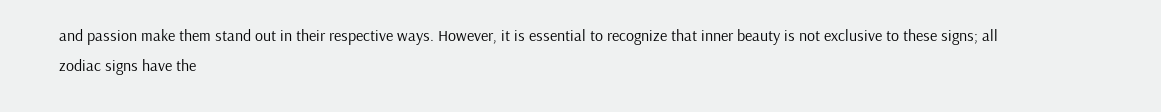and passion make them stand out in their respective ways. However, it is essential to recognize that inner beauty is not exclusive to these signs; all zodiac signs have the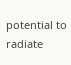potential to radiate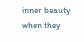inner beauty when they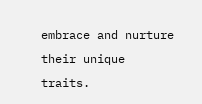embrace and nurture their unique traits.